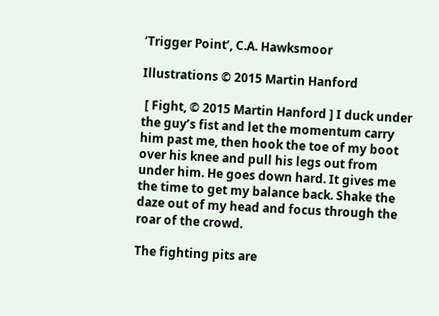‘Trigger Point’, C.A. Hawksmoor

Illustrations © 2015 Martin Hanford

 [ Fight, © 2015 Martin Hanford ] I duck under the guy’s fist and let the momentum carry him past me, then hook the toe of my boot over his knee and pull his legs out from under him. He goes down hard. It gives me the time to get my balance back. Shake the daze out of my head and focus through the roar of the crowd.

The fighting pits are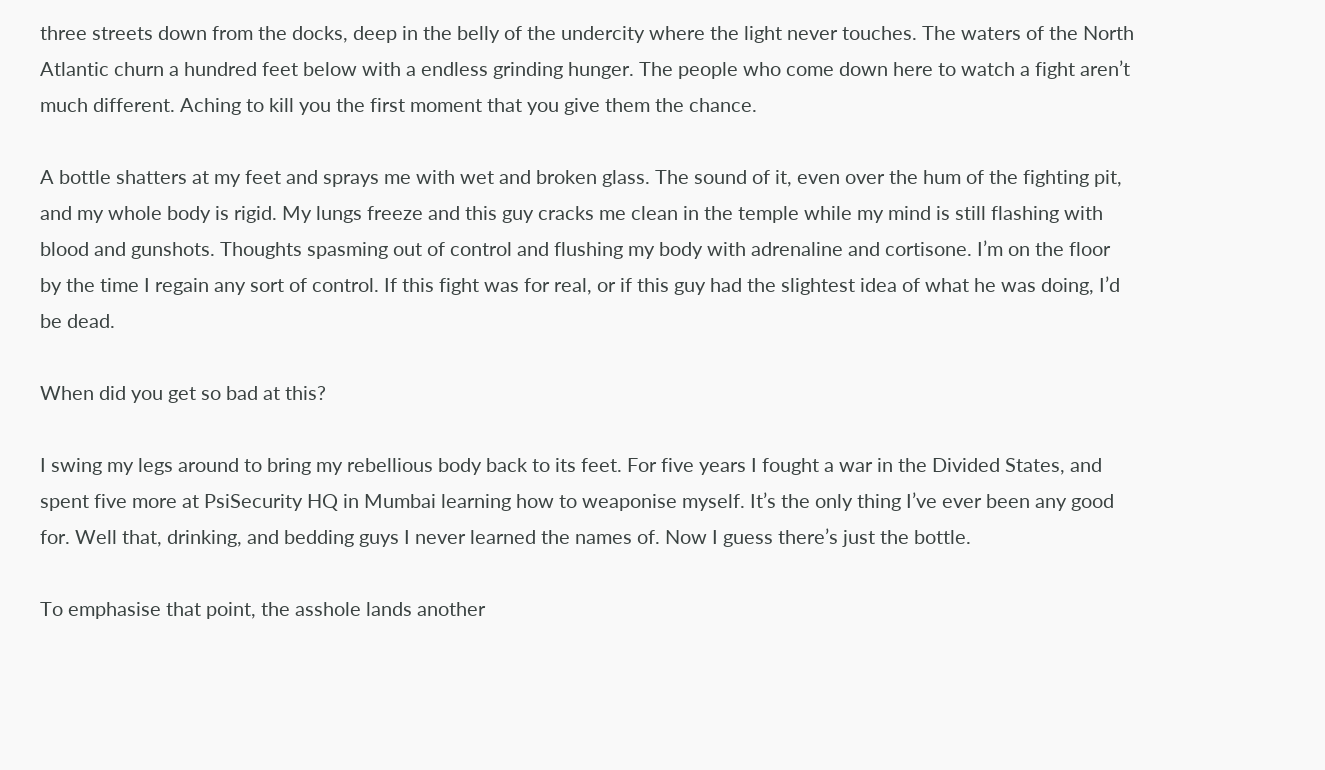three streets down from the docks, deep in the belly of the undercity where the light never touches. The waters of the North Atlantic churn a hundred feet below with a endless grinding hunger. The people who come down here to watch a fight aren’t much different. Aching to kill you the first moment that you give them the chance.

A bottle shatters at my feet and sprays me with wet and broken glass. The sound of it, even over the hum of the fighting pit, and my whole body is rigid. My lungs freeze and this guy cracks me clean in the temple while my mind is still flashing with blood and gunshots. Thoughts spasming out of control and flushing my body with adrenaline and cortisone. I’m on the floor by the time I regain any sort of control. If this fight was for real, or if this guy had the slightest idea of what he was doing, I’d be dead.

When did you get so bad at this?

I swing my legs around to bring my rebellious body back to its feet. For five years I fought a war in the Divided States, and spent five more at PsiSecurity HQ in Mumbai learning how to weaponise myself. It’s the only thing I’ve ever been any good for. Well that, drinking, and bedding guys I never learned the names of. Now I guess there’s just the bottle.

To emphasise that point, the asshole lands another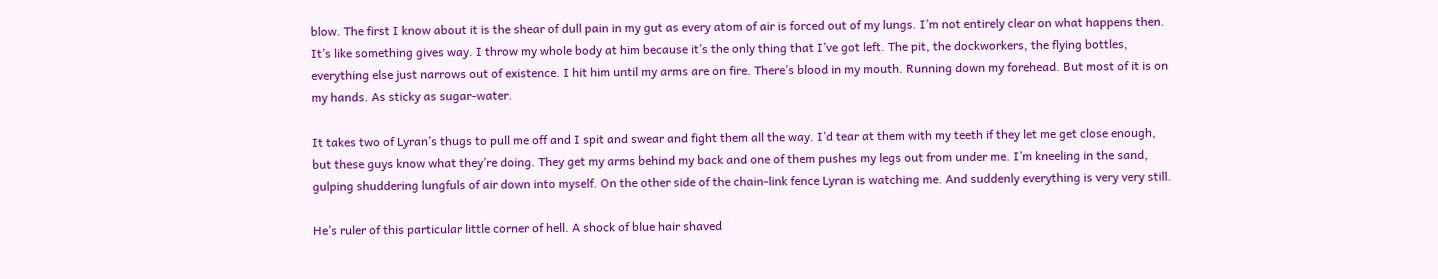blow. The first I know about it is the shear of dull pain in my gut as every atom of air is forced out of my lungs. I’m not entirely clear on what happens then. It’s like something gives way. I throw my whole body at him because it’s the only thing that I’ve got left. The pit, the dockworkers, the flying bottles, everything else just narrows out of existence. I hit him until my arms are on fire. There’s blood in my mouth. Running down my forehead. But most of it is on my hands. As sticky as sugar-water.

It takes two of Lyran’s thugs to pull me off and I spit and swear and fight them all the way. I’d tear at them with my teeth if they let me get close enough, but these guys know what they’re doing. They get my arms behind my back and one of them pushes my legs out from under me. I’m kneeling in the sand, gulping shuddering lungfuls of air down into myself. On the other side of the chain-link fence Lyran is watching me. And suddenly everything is very very still.

He’s ruler of this particular little corner of hell. A shock of blue hair shaved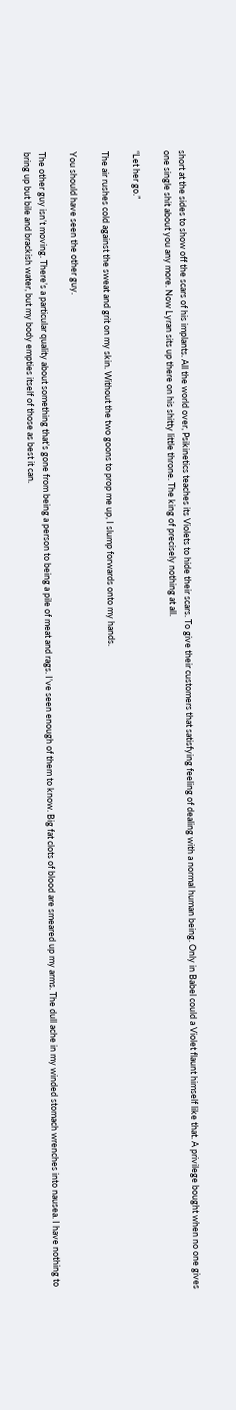short at the sides to show off the scars of his implants. All the world over, Psikinetics teaches its Violets to hide their scars. To give their customers that satisfying feeling of dealing with a normal human being. Only in Babel could a Violet flaunt himself like that. A privilege bought when no one gives one single shit about you any more. Now Lyran sits up there on his shitty little throne. The king of precisely nothing at all.

“Let her go.”

The air rushes cold against the sweat and grit on my skin. Without the two goons to prop me up, I slump forwards onto my hands.

You should have seen the other guy.

The other guy isn’t moving. There’s a particular quality about something that’s gone from being a person to being a pile of meat and rags. I’ve seen enough of them to know. Big fat clots of blood are smeared up my arms. The dull ache in my winded stomach wrenches into nausea. I have nothing to bring up but bile and brackish water, but my body empties itself of those as best it can.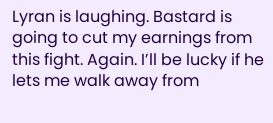Lyran is laughing. Bastard is going to cut my earnings from this fight. Again. I’ll be lucky if he lets me walk away from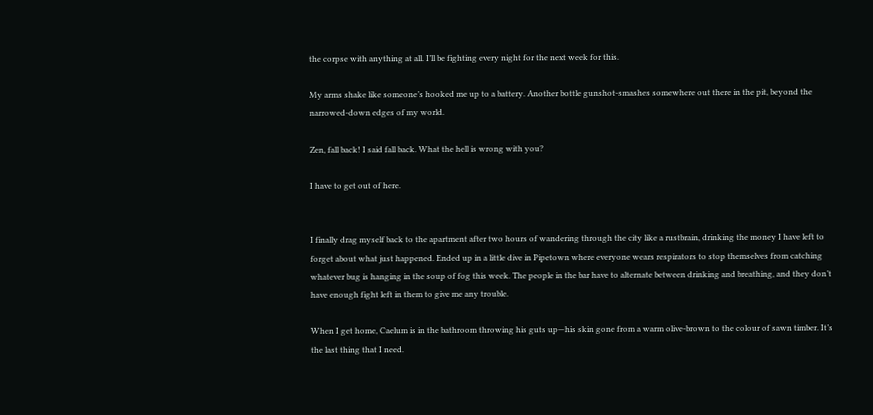the corpse with anything at all. I’ll be fighting every night for the next week for this.

My arms shake like someone’s hooked me up to a battery. Another bottle gunshot-smashes somewhere out there in the pit, beyond the narrowed-down edges of my world.

Zen, fall back! I said fall back. What the hell is wrong with you?

I have to get out of here.


I finally drag myself back to the apartment after two hours of wandering through the city like a rustbrain, drinking the money I have left to forget about what just happened. Ended up in a little dive in Pipetown where everyone wears respirators to stop themselves from catching whatever bug is hanging in the soup of fog this week. The people in the bar have to alternate between drinking and breathing, and they don’t have enough fight left in them to give me any trouble.

When I get home, Caelum is in the bathroom throwing his guts up—his skin gone from a warm olive-brown to the colour of sawn timber. It’s the last thing that I need.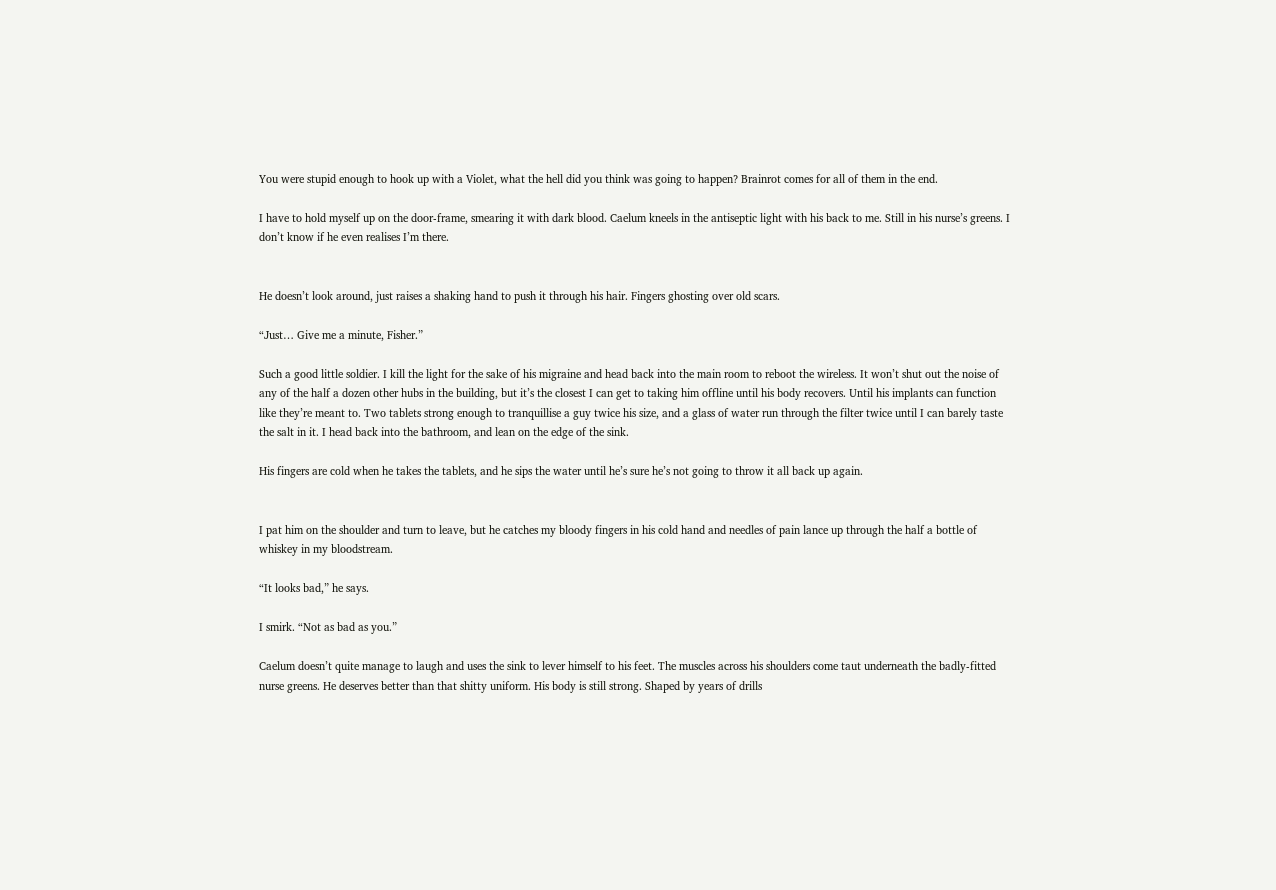You were stupid enough to hook up with a Violet, what the hell did you think was going to happen? Brainrot comes for all of them in the end.

I have to hold myself up on the door-frame, smearing it with dark blood. Caelum kneels in the antiseptic light with his back to me. Still in his nurse’s greens. I don’t know if he even realises I’m there.


He doesn’t look around, just raises a shaking hand to push it through his hair. Fingers ghosting over old scars.

“Just… Give me a minute, Fisher.”

Such a good little soldier. I kill the light for the sake of his migraine and head back into the main room to reboot the wireless. It won’t shut out the noise of any of the half a dozen other hubs in the building, but it’s the closest I can get to taking him offline until his body recovers. Until his implants can function like they’re meant to. Two tablets strong enough to tranquillise a guy twice his size, and a glass of water run through the filter twice until I can barely taste the salt in it. I head back into the bathroom, and lean on the edge of the sink.

His fingers are cold when he takes the tablets, and he sips the water until he’s sure he’s not going to throw it all back up again.


I pat him on the shoulder and turn to leave, but he catches my bloody fingers in his cold hand and needles of pain lance up through the half a bottle of whiskey in my bloodstream.

“It looks bad,” he says.

I smirk. “Not as bad as you.”

Caelum doesn’t quite manage to laugh and uses the sink to lever himself to his feet. The muscles across his shoulders come taut underneath the badly-fitted nurse greens. He deserves better than that shitty uniform. His body is still strong. Shaped by years of drills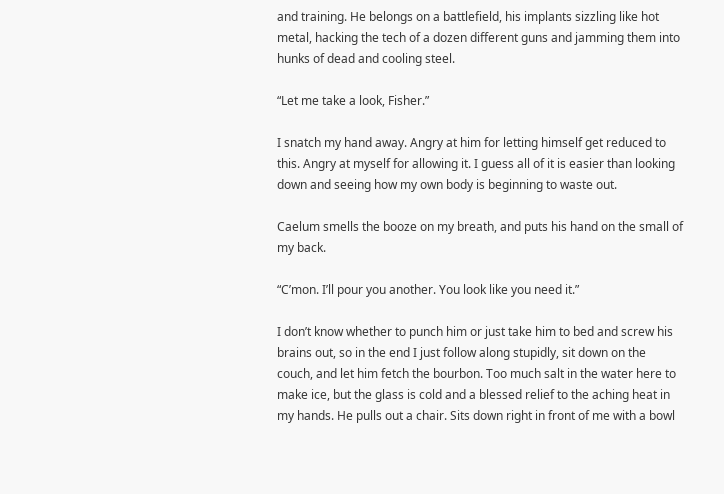and training. He belongs on a battlefield, his implants sizzling like hot metal, hacking the tech of a dozen different guns and jamming them into hunks of dead and cooling steel.

“Let me take a look, Fisher.”

I snatch my hand away. Angry at him for letting himself get reduced to this. Angry at myself for allowing it. I guess all of it is easier than looking down and seeing how my own body is beginning to waste out.

Caelum smells the booze on my breath, and puts his hand on the small of my back.

“C’mon. I’ll pour you another. You look like you need it.”

I don’t know whether to punch him or just take him to bed and screw his brains out, so in the end I just follow along stupidly, sit down on the couch, and let him fetch the bourbon. Too much salt in the water here to make ice, but the glass is cold and a blessed relief to the aching heat in my hands. He pulls out a chair. Sits down right in front of me with a bowl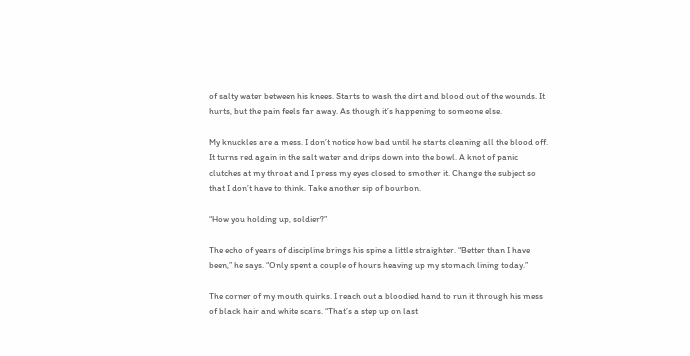of salty water between his knees. Starts to wash the dirt and blood out of the wounds. It hurts, but the pain feels far away. As though it’s happening to someone else.

My knuckles are a mess. I don’t notice how bad until he starts cleaning all the blood off. It turns red again in the salt water and drips down into the bowl. A knot of panic clutches at my throat and I press my eyes closed to smother it. Change the subject so that I don’t have to think. Take another sip of bourbon.

“How you holding up, soldier?”

The echo of years of discipline brings his spine a little straighter. “Better than I have been,” he says. “Only spent a couple of hours heaving up my stomach lining today.”

The corner of my mouth quirks. I reach out a bloodied hand to run it through his mess of black hair and white scars. “That’s a step up on last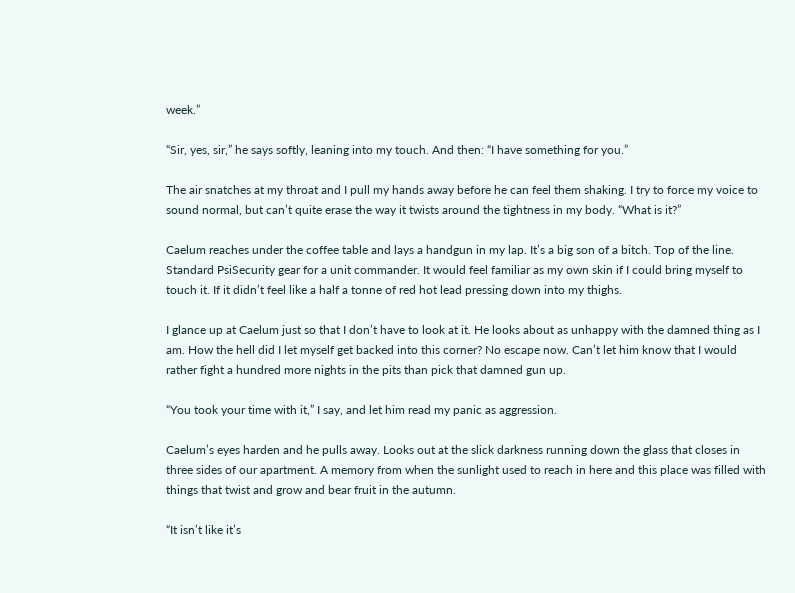week.”

“Sir, yes, sir,” he says softly, leaning into my touch. And then: “I have something for you.”

The air snatches at my throat and I pull my hands away before he can feel them shaking. I try to force my voice to sound normal, but can’t quite erase the way it twists around the tightness in my body. “What is it?”

Caelum reaches under the coffee table and lays a handgun in my lap. It’s a big son of a bitch. Top of the line. Standard PsiSecurity gear for a unit commander. It would feel familiar as my own skin if I could bring myself to touch it. If it didn’t feel like a half a tonne of red hot lead pressing down into my thighs.

I glance up at Caelum just so that I don’t have to look at it. He looks about as unhappy with the damned thing as I am. How the hell did I let myself get backed into this corner? No escape now. Can’t let him know that I would rather fight a hundred more nights in the pits than pick that damned gun up.

“You took your time with it,” I say, and let him read my panic as aggression.

Caelum’s eyes harden and he pulls away. Looks out at the slick darkness running down the glass that closes in three sides of our apartment. A memory from when the sunlight used to reach in here and this place was filled with things that twist and grow and bear fruit in the autumn.

“It isn’t like it’s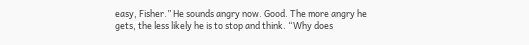easy, Fisher.” He sounds angry now. Good. The more angry he gets, the less likely he is to stop and think. “Why does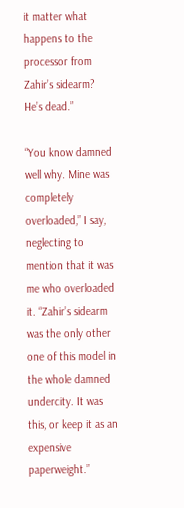it matter what happens to the processor from Zahir’s sidearm? He’s dead.”

“You know damned well why. Mine was completely overloaded,” I say, neglecting to mention that it was me who overloaded it. “Zahir’s sidearm was the only other one of this model in the whole damned undercity. It was this, or keep it as an expensive paperweight.”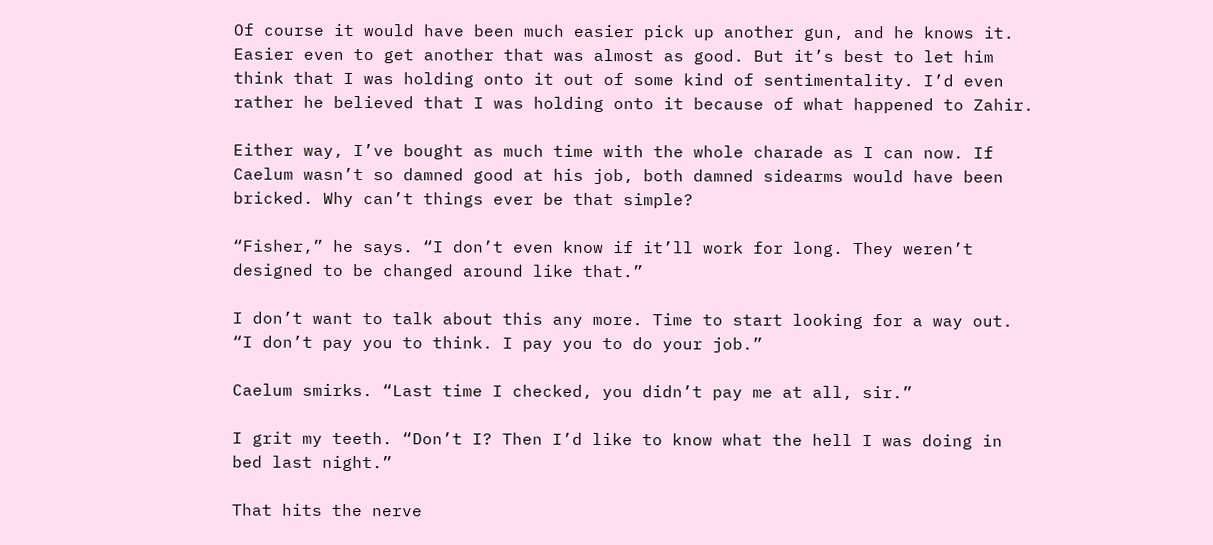Of course it would have been much easier pick up another gun, and he knows it. Easier even to get another that was almost as good. But it’s best to let him think that I was holding onto it out of some kind of sentimentality. I’d even rather he believed that I was holding onto it because of what happened to Zahir.

Either way, I’ve bought as much time with the whole charade as I can now. If Caelum wasn’t so damned good at his job, both damned sidearms would have been bricked. Why can’t things ever be that simple?

“Fisher,” he says. “I don’t even know if it’ll work for long. They weren’t designed to be changed around like that.”

I don’t want to talk about this any more. Time to start looking for a way out. “I don’t pay you to think. I pay you to do your job.”

Caelum smirks. “Last time I checked, you didn’t pay me at all, sir.”

I grit my teeth. “Don’t I? Then I’d like to know what the hell I was doing in bed last night.”

That hits the nerve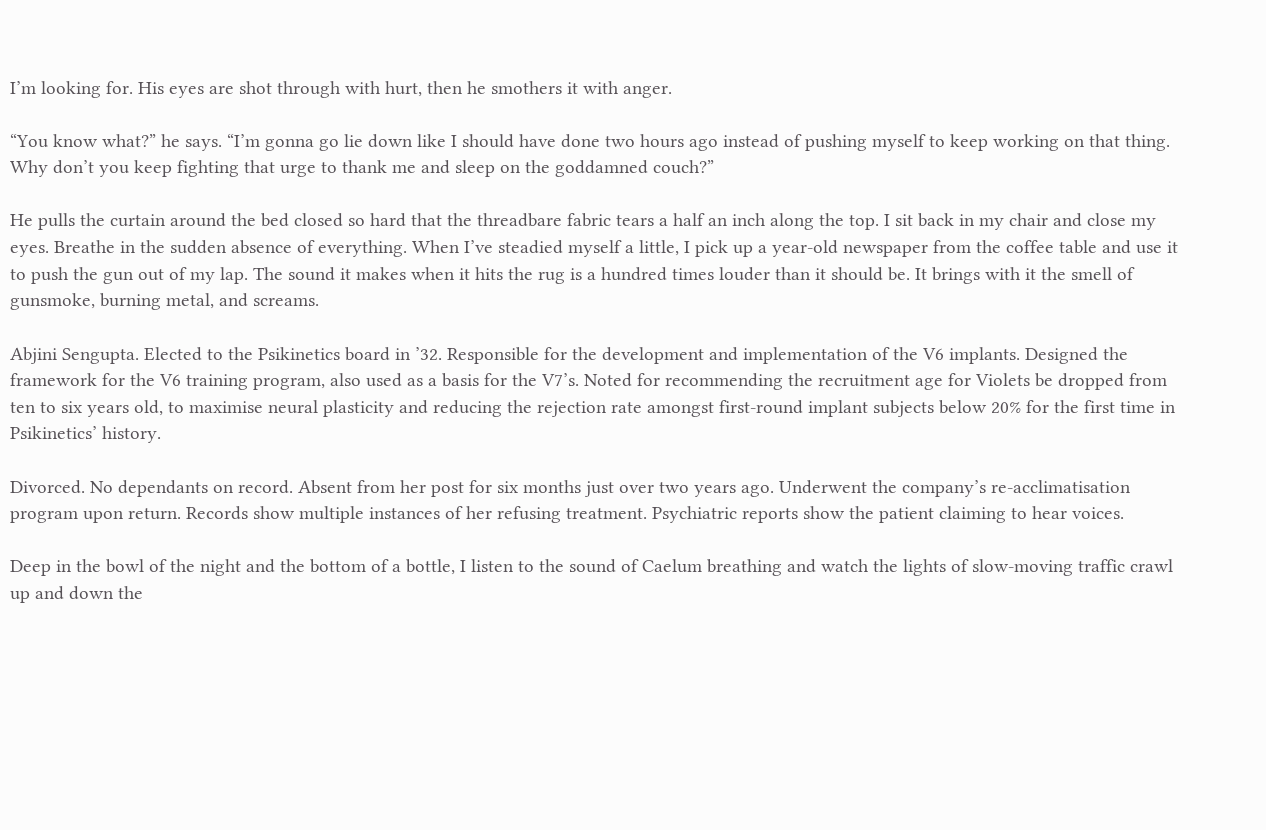I’m looking for. His eyes are shot through with hurt, then he smothers it with anger.

“You know what?” he says. “I’m gonna go lie down like I should have done two hours ago instead of pushing myself to keep working on that thing. Why don’t you keep fighting that urge to thank me and sleep on the goddamned couch?”

He pulls the curtain around the bed closed so hard that the threadbare fabric tears a half an inch along the top. I sit back in my chair and close my eyes. Breathe in the sudden absence of everything. When I’ve steadied myself a little, I pick up a year-old newspaper from the coffee table and use it to push the gun out of my lap. The sound it makes when it hits the rug is a hundred times louder than it should be. It brings with it the smell of gunsmoke, burning metal, and screams.

Abjini Sengupta. Elected to the Psikinetics board in ’32. Responsible for the development and implementation of the V6 implants. Designed the framework for the V6 training program, also used as a basis for the V7’s. Noted for recommending the recruitment age for Violets be dropped from ten to six years old, to maximise neural plasticity and reducing the rejection rate amongst first-round implant subjects below 20% for the first time in Psikinetics’ history.

Divorced. No dependants on record. Absent from her post for six months just over two years ago. Underwent the company’s re-acclimatisation program upon return. Records show multiple instances of her refusing treatment. Psychiatric reports show the patient claiming to hear voices.

Deep in the bowl of the night and the bottom of a bottle, I listen to the sound of Caelum breathing and watch the lights of slow-moving traffic crawl up and down the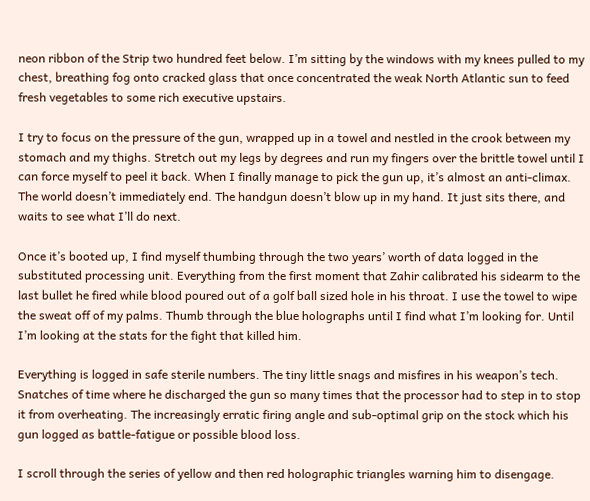neon ribbon of the Strip two hundred feet below. I’m sitting by the windows with my knees pulled to my chest, breathing fog onto cracked glass that once concentrated the weak North Atlantic sun to feed fresh vegetables to some rich executive upstairs.

I try to focus on the pressure of the gun, wrapped up in a towel and nestled in the crook between my stomach and my thighs. Stretch out my legs by degrees and run my fingers over the brittle towel until I can force myself to peel it back. When I finally manage to pick the gun up, it’s almost an anti-climax. The world doesn’t immediately end. The handgun doesn’t blow up in my hand. It just sits there, and waits to see what I’ll do next.

Once it’s booted up, I find myself thumbing through the two years’ worth of data logged in the substituted processing unit. Everything from the first moment that Zahir calibrated his sidearm to the last bullet he fired while blood poured out of a golf ball sized hole in his throat. I use the towel to wipe the sweat off of my palms. Thumb through the blue holographs until I find what I’m looking for. Until I’m looking at the stats for the fight that killed him.

Everything is logged in safe sterile numbers. The tiny little snags and misfires in his weapon’s tech. Snatches of time where he discharged the gun so many times that the processor had to step in to stop it from overheating. The increasingly erratic firing angle and sub-optimal grip on the stock which his gun logged as battle-fatigue or possible blood loss.

I scroll through the series of yellow and then red holographic triangles warning him to disengage.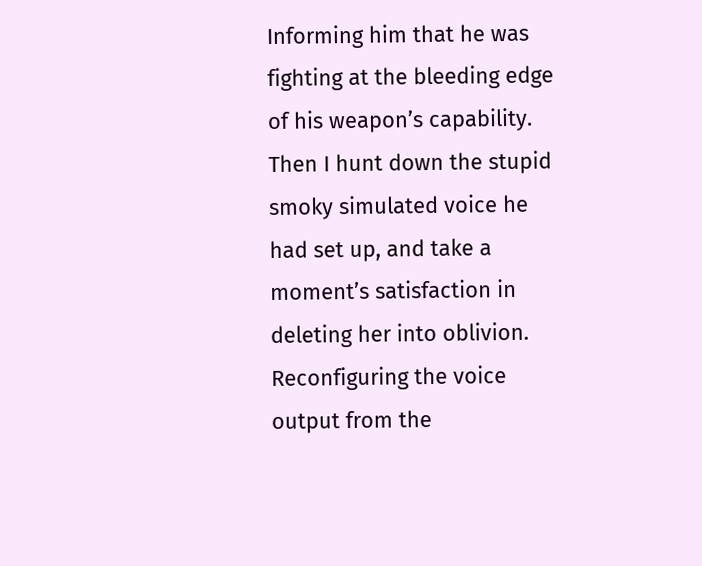Informing him that he was fighting at the bleeding edge of his weapon’s capability. Then I hunt down the stupid smoky simulated voice he had set up, and take a moment’s satisfaction in deleting her into oblivion. Reconfiguring the voice output from the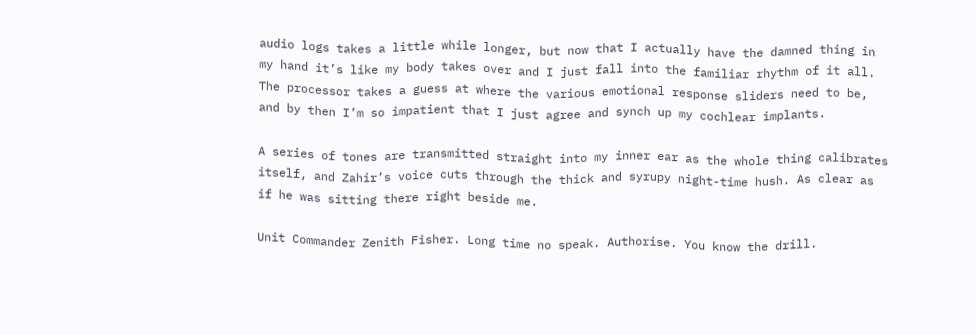audio logs takes a little while longer, but now that I actually have the damned thing in my hand it’s like my body takes over and I just fall into the familiar rhythm of it all. The processor takes a guess at where the various emotional response sliders need to be, and by then I’m so impatient that I just agree and synch up my cochlear implants.

A series of tones are transmitted straight into my inner ear as the whole thing calibrates itself, and Zahir’s voice cuts through the thick and syrupy night-time hush. As clear as if he was sitting there right beside me.

Unit Commander Zenith Fisher. Long time no speak. Authorise. You know the drill.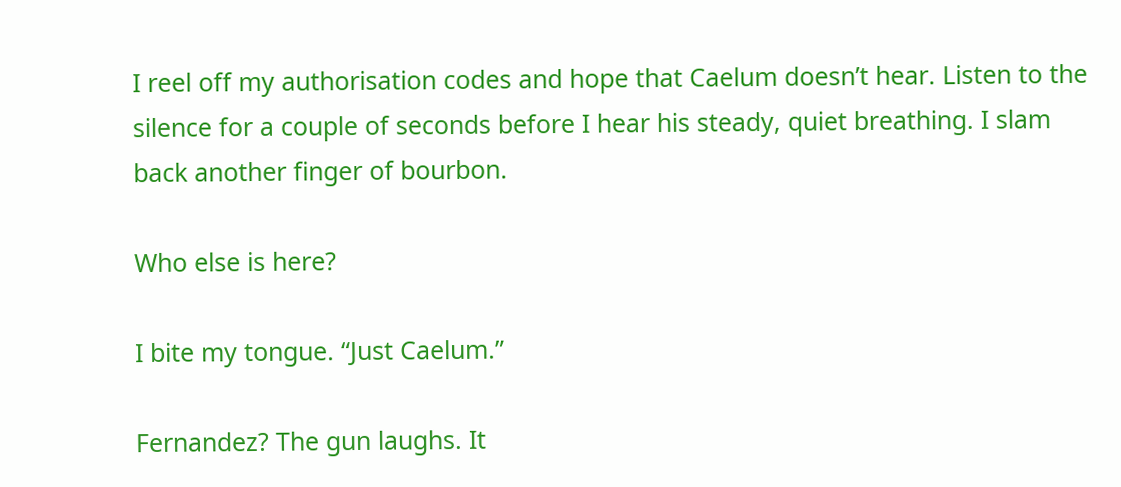I reel off my authorisation codes and hope that Caelum doesn’t hear. Listen to the silence for a couple of seconds before I hear his steady, quiet breathing. I slam back another finger of bourbon.

Who else is here?

I bite my tongue. “Just Caelum.”

Fernandez? The gun laughs. It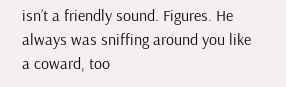isn’t a friendly sound. Figures. He always was sniffing around you like a coward, too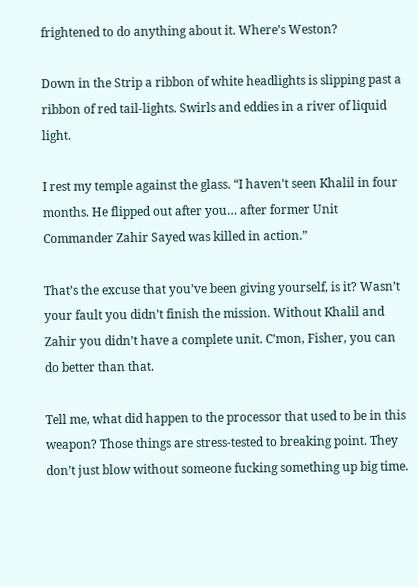frightened to do anything about it. Where’s Weston?

Down in the Strip a ribbon of white headlights is slipping past a ribbon of red tail-lights. Swirls and eddies in a river of liquid light.

I rest my temple against the glass. “I haven’t seen Khalil in four months. He flipped out after you… after former Unit Commander Zahir Sayed was killed in action.”

That’s the excuse that you’ve been giving yourself, is it? Wasn’t your fault you didn’t finish the mission. Without Khalil and Zahir you didn’t have a complete unit. C’mon, Fisher, you can do better than that.

Tell me, what did happen to the processor that used to be in this weapon? Those things are stress-tested to breaking point. They don’t just blow without someone fucking something up big time.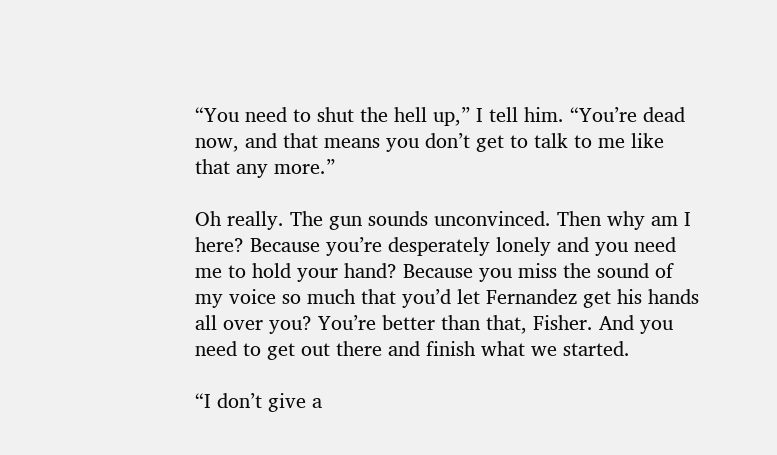“You need to shut the hell up,” I tell him. “You’re dead now, and that means you don’t get to talk to me like that any more.”

Oh really. The gun sounds unconvinced. Then why am I here? Because you’re desperately lonely and you need me to hold your hand? Because you miss the sound of my voice so much that you’d let Fernandez get his hands all over you? You’re better than that, Fisher. And you need to get out there and finish what we started.

“I don’t give a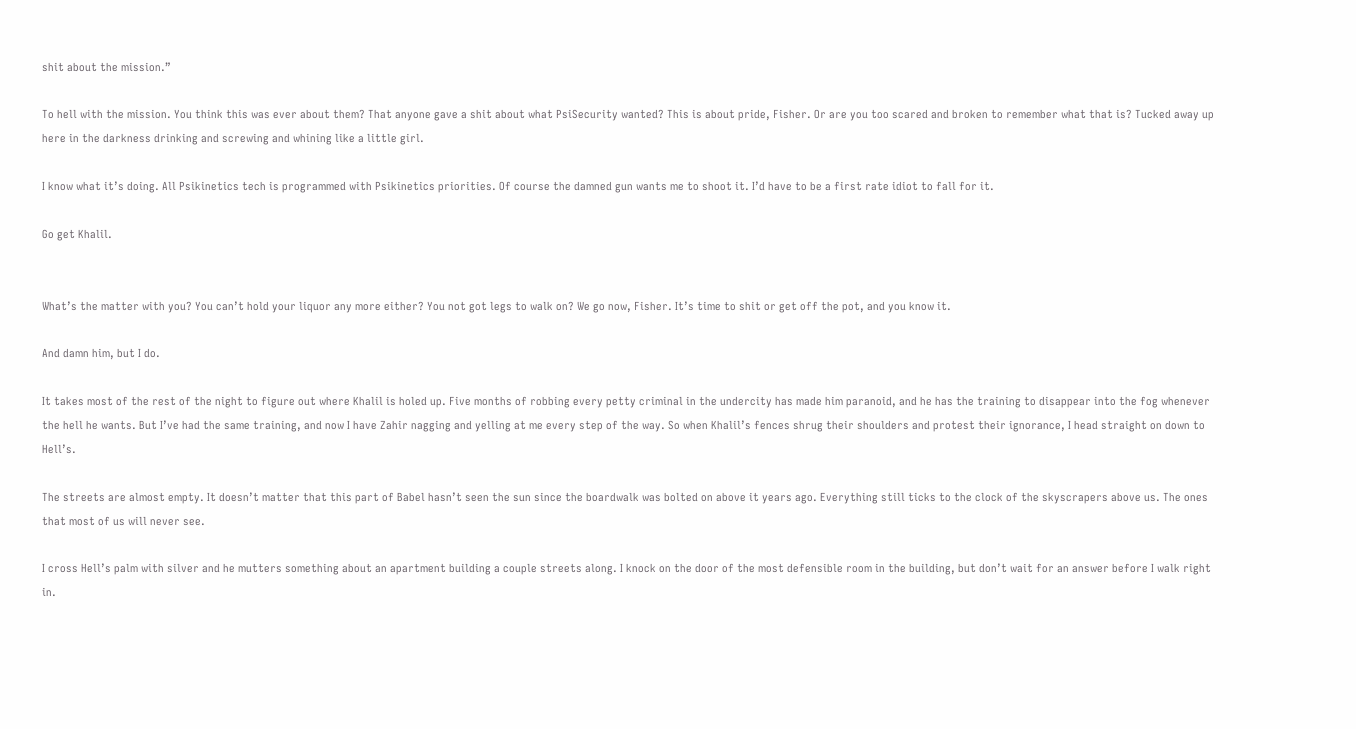shit about the mission.”

To hell with the mission. You think this was ever about them? That anyone gave a shit about what PsiSecurity wanted? This is about pride, Fisher. Or are you too scared and broken to remember what that is? Tucked away up here in the darkness drinking and screwing and whining like a little girl.

I know what it’s doing. All Psikinetics tech is programmed with Psikinetics priorities. Of course the damned gun wants me to shoot it. I’d have to be a first rate idiot to fall for it.

Go get Khalil.


What’s the matter with you? You can’t hold your liquor any more either? You not got legs to walk on? We go now, Fisher. It’s time to shit or get off the pot, and you know it.

And damn him, but I do.

It takes most of the rest of the night to figure out where Khalil is holed up. Five months of robbing every petty criminal in the undercity has made him paranoid, and he has the training to disappear into the fog whenever the hell he wants. But I’ve had the same training, and now I have Zahir nagging and yelling at me every step of the way. So when Khalil’s fences shrug their shoulders and protest their ignorance, I head straight on down to Hell’s.

The streets are almost empty. It doesn’t matter that this part of Babel hasn’t seen the sun since the boardwalk was bolted on above it years ago. Everything still ticks to the clock of the skyscrapers above us. The ones that most of us will never see.

I cross Hell’s palm with silver and he mutters something about an apartment building a couple streets along. I knock on the door of the most defensible room in the building, but don’t wait for an answer before I walk right in.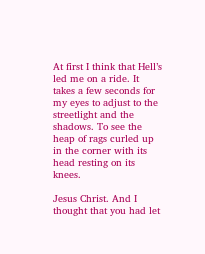At first I think that Hell’s led me on a ride. It takes a few seconds for my eyes to adjust to the streetlight and the shadows. To see the heap of rags curled up in the corner with its head resting on its knees.

Jesus Christ. And I thought that you had let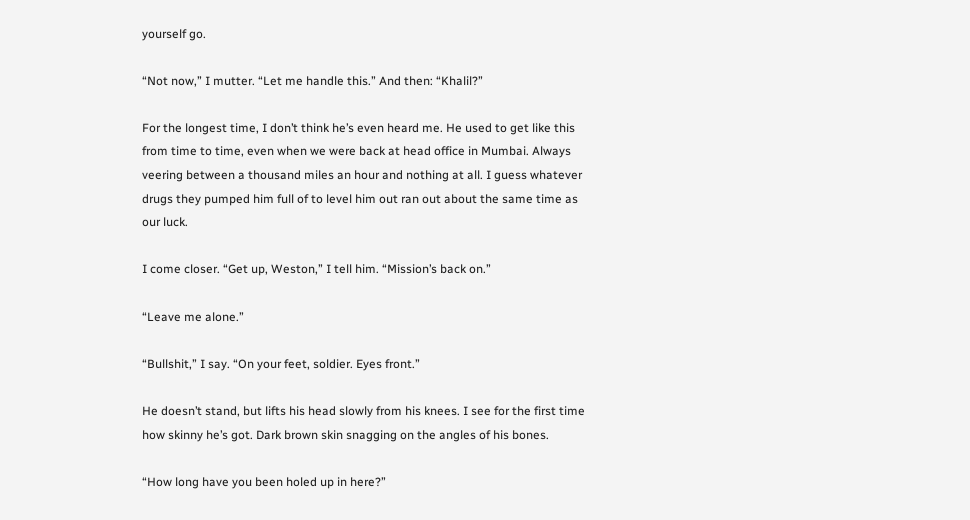yourself go.

“Not now,” I mutter. “Let me handle this.” And then: “Khalil?”

For the longest time, I don’t think he’s even heard me. He used to get like this from time to time, even when we were back at head office in Mumbai. Always veering between a thousand miles an hour and nothing at all. I guess whatever drugs they pumped him full of to level him out ran out about the same time as our luck.

I come closer. “Get up, Weston,” I tell him. “Mission’s back on.”

“Leave me alone.”

“Bullshit,” I say. “On your feet, soldier. Eyes front.”

He doesn’t stand, but lifts his head slowly from his knees. I see for the first time how skinny he’s got. Dark brown skin snagging on the angles of his bones.

“How long have you been holed up in here?”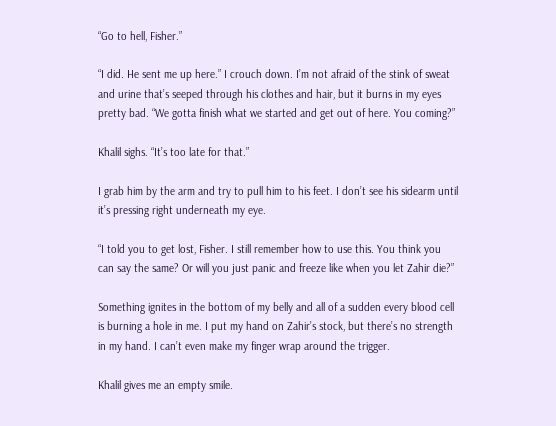“Go to hell, Fisher.”

“I did. He sent me up here.” I crouch down. I’m not afraid of the stink of sweat and urine that’s seeped through his clothes and hair, but it burns in my eyes pretty bad. “We gotta finish what we started and get out of here. You coming?”

Khalil sighs. “It’s too late for that.”

I grab him by the arm and try to pull him to his feet. I don’t see his sidearm until it’s pressing right underneath my eye.

“I told you to get lost, Fisher. I still remember how to use this. You think you can say the same? Or will you just panic and freeze like when you let Zahir die?”

Something ignites in the bottom of my belly and all of a sudden every blood cell is burning a hole in me. I put my hand on Zahir’s stock, but there’s no strength in my hand. I can’t even make my finger wrap around the trigger.

Khalil gives me an empty smile.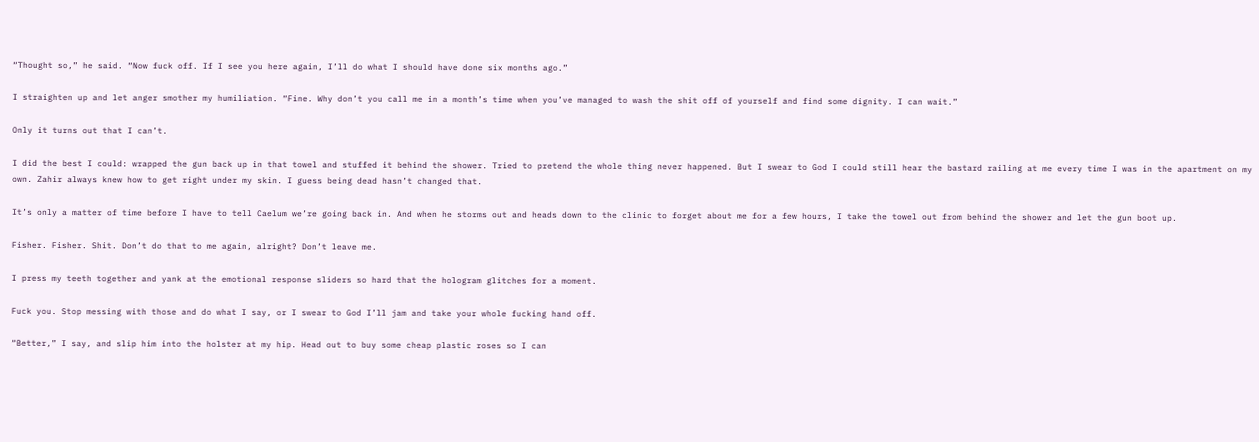“Thought so,” he said. “Now fuck off. If I see you here again, I’ll do what I should have done six months ago.”

I straighten up and let anger smother my humiliation. “Fine. Why don’t you call me in a month’s time when you’ve managed to wash the shit off of yourself and find some dignity. I can wait.”

Only it turns out that I can’t.

I did the best I could: wrapped the gun back up in that towel and stuffed it behind the shower. Tried to pretend the whole thing never happened. But I swear to God I could still hear the bastard railing at me every time I was in the apartment on my own. Zahir always knew how to get right under my skin. I guess being dead hasn’t changed that.

It’s only a matter of time before I have to tell Caelum we’re going back in. And when he storms out and heads down to the clinic to forget about me for a few hours, I take the towel out from behind the shower and let the gun boot up.

Fisher. Fisher. Shit. Don’t do that to me again, alright? Don’t leave me.

I press my teeth together and yank at the emotional response sliders so hard that the hologram glitches for a moment.

Fuck you. Stop messing with those and do what I say, or I swear to God I’ll jam and take your whole fucking hand off.

“Better,” I say, and slip him into the holster at my hip. Head out to buy some cheap plastic roses so I can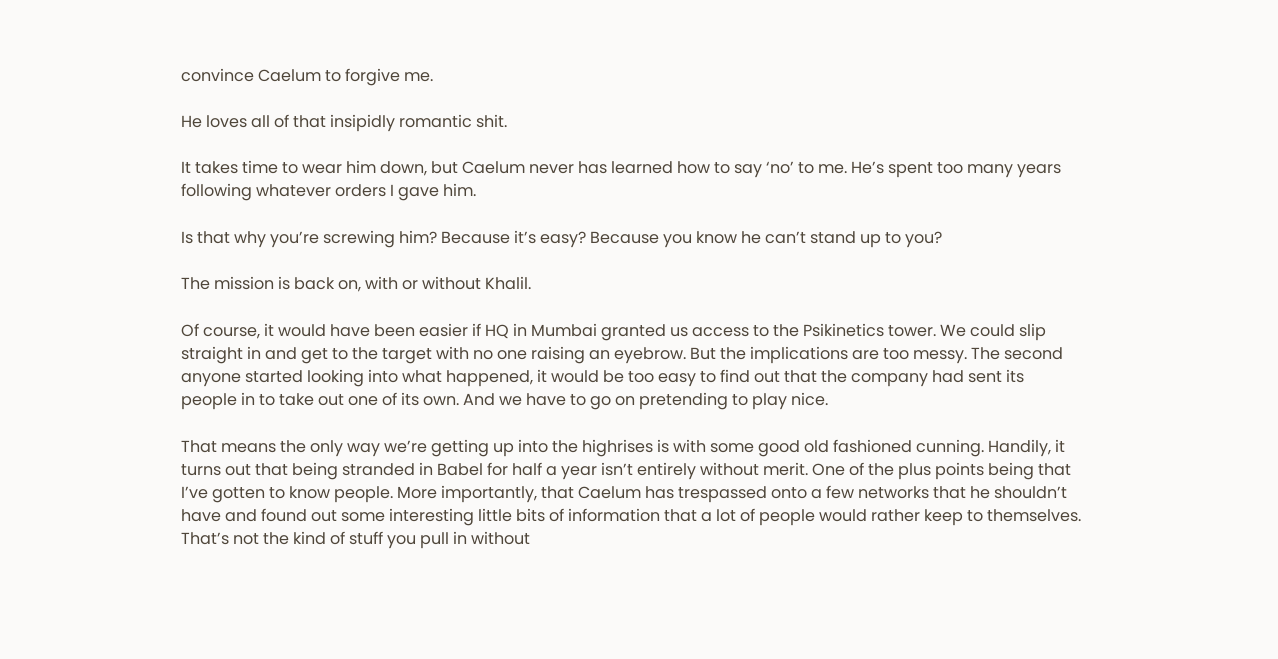convince Caelum to forgive me.

He loves all of that insipidly romantic shit.

It takes time to wear him down, but Caelum never has learned how to say ‘no’ to me. He’s spent too many years following whatever orders I gave him.

Is that why you’re screwing him? Because it’s easy? Because you know he can’t stand up to you?

The mission is back on, with or without Khalil.

Of course, it would have been easier if HQ in Mumbai granted us access to the Psikinetics tower. We could slip straight in and get to the target with no one raising an eyebrow. But the implications are too messy. The second anyone started looking into what happened, it would be too easy to find out that the company had sent its people in to take out one of its own. And we have to go on pretending to play nice.

That means the only way we’re getting up into the highrises is with some good old fashioned cunning. Handily, it turns out that being stranded in Babel for half a year isn’t entirely without merit. One of the plus points being that I’ve gotten to know people. More importantly, that Caelum has trespassed onto a few networks that he shouldn’t have and found out some interesting little bits of information that a lot of people would rather keep to themselves. That’s not the kind of stuff you pull in without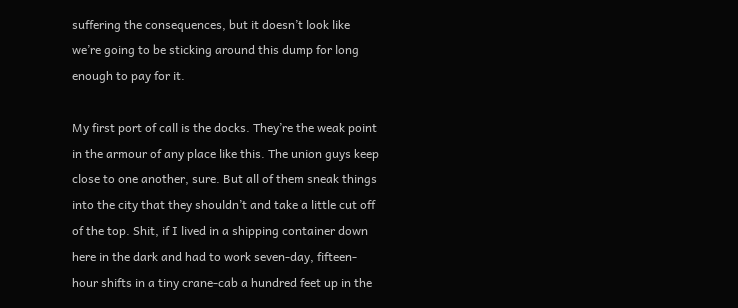suffering the consequences, but it doesn’t look like we’re going to be sticking around this dump for long enough to pay for it.

My first port of call is the docks. They’re the weak point in the armour of any place like this. The union guys keep close to one another, sure. But all of them sneak things into the city that they shouldn’t and take a little cut off of the top. Shit, if I lived in a shipping container down here in the dark and had to work seven-day, fifteen-hour shifts in a tiny crane-cab a hundred feet up in the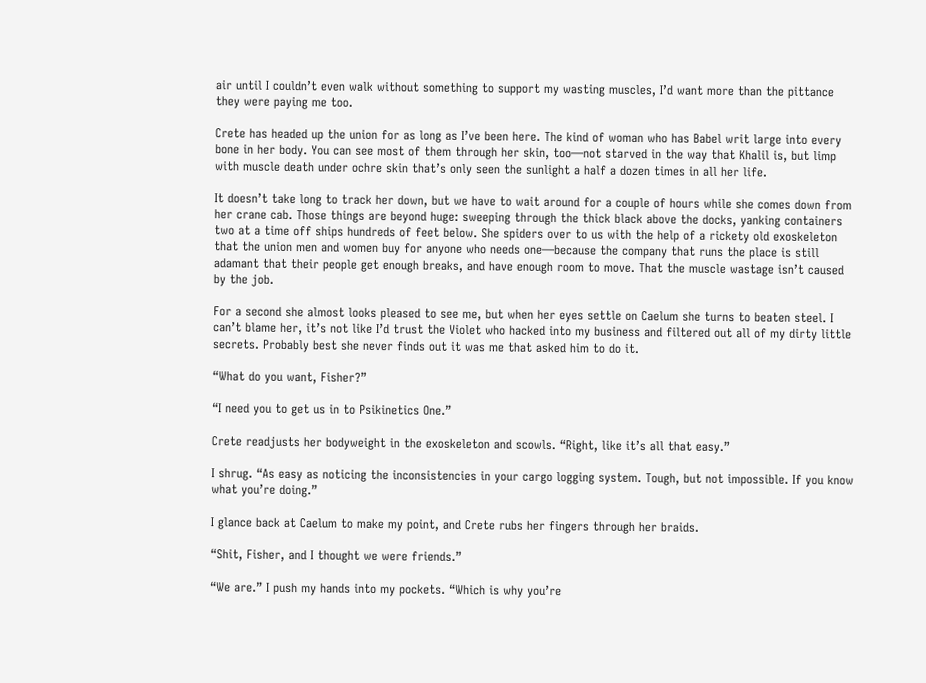air until I couldn’t even walk without something to support my wasting muscles, I’d want more than the pittance they were paying me too.

Crete has headed up the union for as long as I’ve been here. The kind of woman who has Babel writ large into every bone in her body. You can see most of them through her skin, too—not starved in the way that Khalil is, but limp with muscle death under ochre skin that’s only seen the sunlight a half a dozen times in all her life.

It doesn’t take long to track her down, but we have to wait around for a couple of hours while she comes down from her crane cab. Those things are beyond huge: sweeping through the thick black above the docks, yanking containers two at a time off ships hundreds of feet below. She spiders over to us with the help of a rickety old exoskeleton that the union men and women buy for anyone who needs one—because the company that runs the place is still adamant that their people get enough breaks, and have enough room to move. That the muscle wastage isn’t caused by the job.

For a second she almost looks pleased to see me, but when her eyes settle on Caelum she turns to beaten steel. I can’t blame her, it’s not like I’d trust the Violet who hacked into my business and filtered out all of my dirty little secrets. Probably best she never finds out it was me that asked him to do it.

“What do you want, Fisher?”

“I need you to get us in to Psikinetics One.”

Crete readjusts her bodyweight in the exoskeleton and scowls. “Right, like it’s all that easy.”

I shrug. “As easy as noticing the inconsistencies in your cargo logging system. Tough, but not impossible. If you know what you’re doing.”

I glance back at Caelum to make my point, and Crete rubs her fingers through her braids.

“Shit, Fisher, and I thought we were friends.”

“We are.” I push my hands into my pockets. “Which is why you’re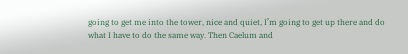going to get me into the tower, nice and quiet, I’m going to get up there and do what I have to do the same way. Then Caelum and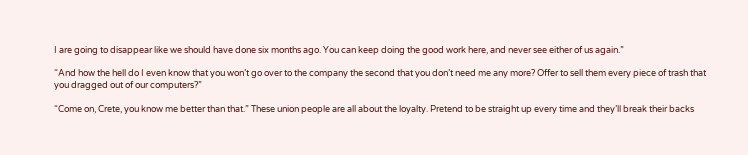I are going to disappear like we should have done six months ago. You can keep doing the good work here, and never see either of us again.”

“And how the hell do I even know that you won’t go over to the company the second that you don’t need me any more? Offer to sell them every piece of trash that you dragged out of our computers?”

“Come on, Crete, you know me better than that.” These union people are all about the loyalty. Pretend to be straight up every time and they’ll break their backs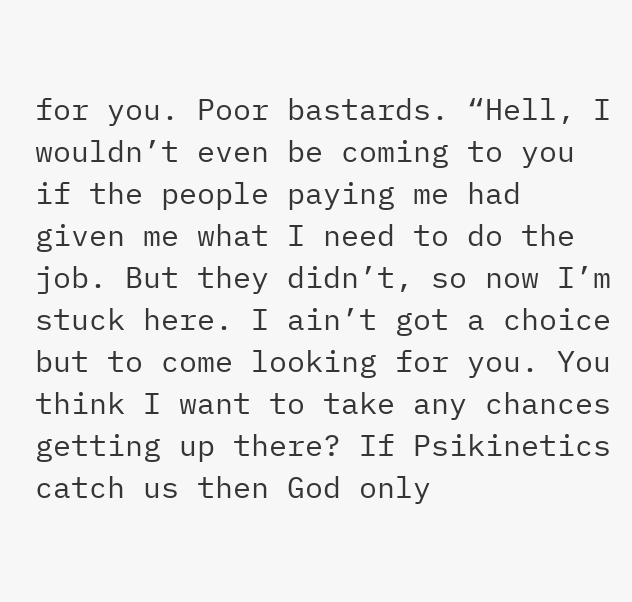for you. Poor bastards. “Hell, I wouldn’t even be coming to you if the people paying me had given me what I need to do the job. But they didn’t, so now I’m stuck here. I ain’t got a choice but to come looking for you. You think I want to take any chances getting up there? If Psikinetics catch us then God only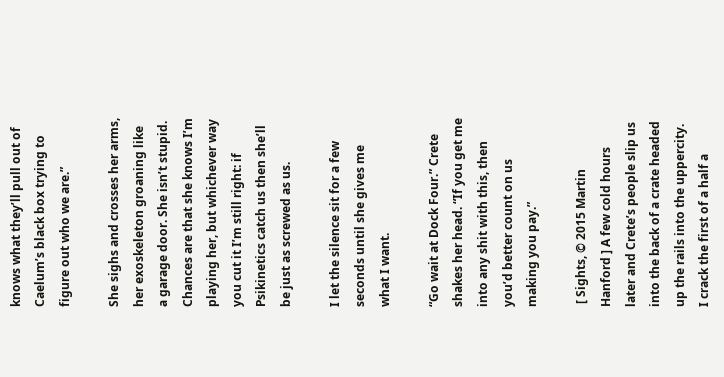knows what they’ll pull out of Caelum’s black box trying to figure out who we are.”

She sighs and crosses her arms, her exoskeleton groaning like a garage door. She isn’t stupid. Chances are that she knows I’m playing her, but whichever way you cut it I’m still right: if Psikinetics catch us then she’ll be just as screwed as us.

I let the silence sit for a few seconds until she gives me what I want.

“Go wait at Dock Four.” Crete shakes her head. “If you get me into any shit with this, then you’d better count on us making you pay.”

 [ Sights, © 2015 Martin Hanford ] A few cold hours later and Crete’s people slip us into the back of a crate headed up the rails into the uppercity. I crack the first of a half a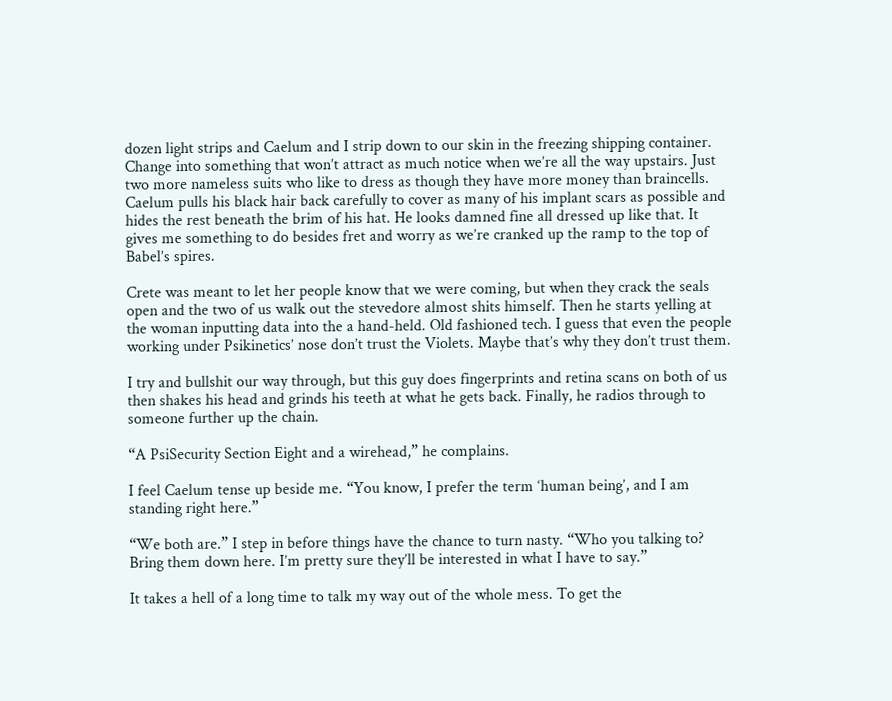dozen light strips and Caelum and I strip down to our skin in the freezing shipping container. Change into something that won’t attract as much notice when we’re all the way upstairs. Just two more nameless suits who like to dress as though they have more money than braincells. Caelum pulls his black hair back carefully to cover as many of his implant scars as possible and hides the rest beneath the brim of his hat. He looks damned fine all dressed up like that. It gives me something to do besides fret and worry as we’re cranked up the ramp to the top of Babel’s spires.

Crete was meant to let her people know that we were coming, but when they crack the seals open and the two of us walk out the stevedore almost shits himself. Then he starts yelling at the woman inputting data into the a hand-held. Old fashioned tech. I guess that even the people working under Psikinetics’ nose don’t trust the Violets. Maybe that’s why they don’t trust them.

I try and bullshit our way through, but this guy does fingerprints and retina scans on both of us then shakes his head and grinds his teeth at what he gets back. Finally, he radios through to someone further up the chain.

“A PsiSecurity Section Eight and a wirehead,” he complains.

I feel Caelum tense up beside me. “You know, I prefer the term ‘human being’, and I am standing right here.”

“We both are.” I step in before things have the chance to turn nasty. “Who you talking to? Bring them down here. I’m pretty sure they’ll be interested in what I have to say.”

It takes a hell of a long time to talk my way out of the whole mess. To get the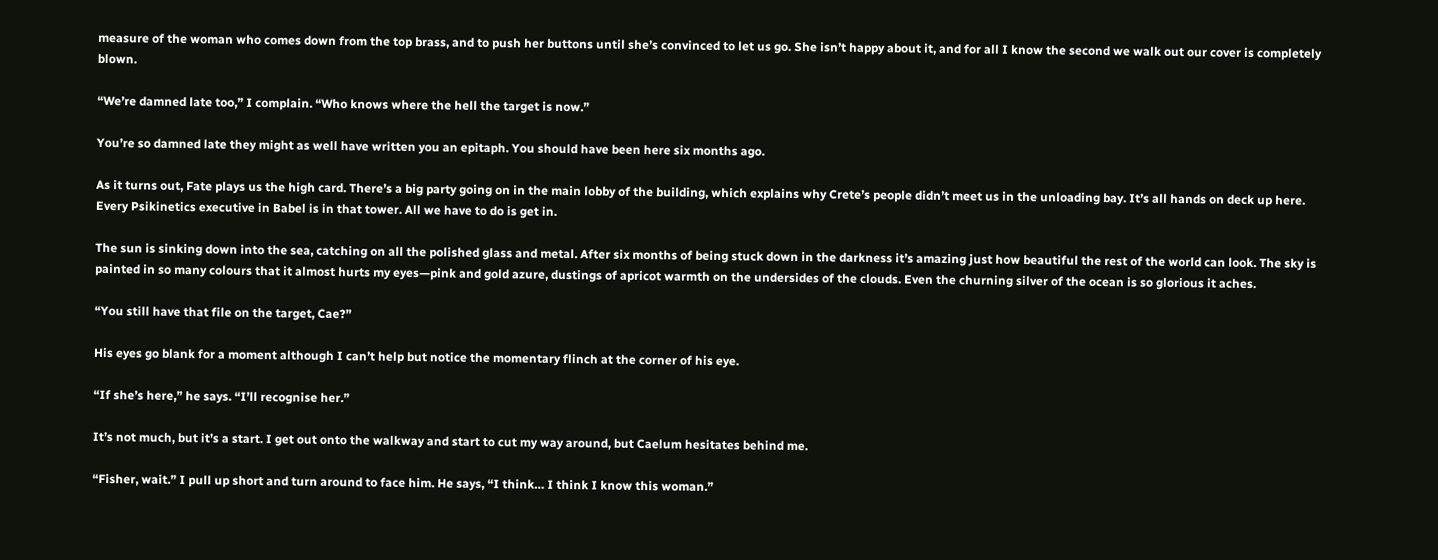measure of the woman who comes down from the top brass, and to push her buttons until she’s convinced to let us go. She isn’t happy about it, and for all I know the second we walk out our cover is completely blown.

“We’re damned late too,” I complain. “Who knows where the hell the target is now.”

You’re so damned late they might as well have written you an epitaph. You should have been here six months ago.

As it turns out, Fate plays us the high card. There’s a big party going on in the main lobby of the building, which explains why Crete’s people didn’t meet us in the unloading bay. It’s all hands on deck up here. Every Psikinetics executive in Babel is in that tower. All we have to do is get in.

The sun is sinking down into the sea, catching on all the polished glass and metal. After six months of being stuck down in the darkness it’s amazing just how beautiful the rest of the world can look. The sky is painted in so many colours that it almost hurts my eyes—pink and gold azure, dustings of apricot warmth on the undersides of the clouds. Even the churning silver of the ocean is so glorious it aches.

“You still have that file on the target, Cae?”

His eyes go blank for a moment although I can’t help but notice the momentary flinch at the corner of his eye.

“If she’s here,” he says. “I’ll recognise her.”

It’s not much, but it’s a start. I get out onto the walkway and start to cut my way around, but Caelum hesitates behind me.

“Fisher, wait.” I pull up short and turn around to face him. He says, “I think… I think I know this woman.”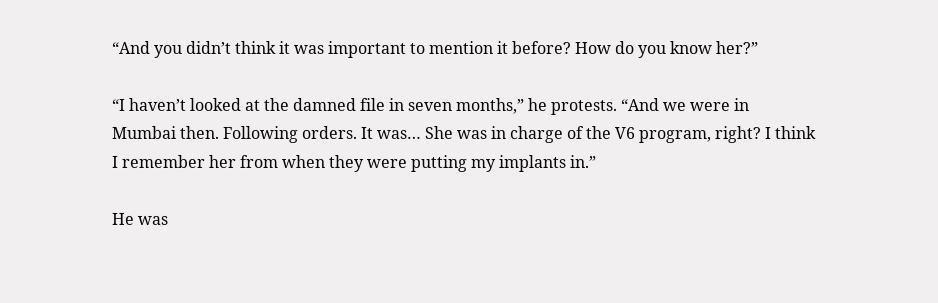“And you didn’t think it was important to mention it before? How do you know her?”

“I haven’t looked at the damned file in seven months,” he protests. “And we were in Mumbai then. Following orders. It was… She was in charge of the V6 program, right? I think I remember her from when they were putting my implants in.”

He was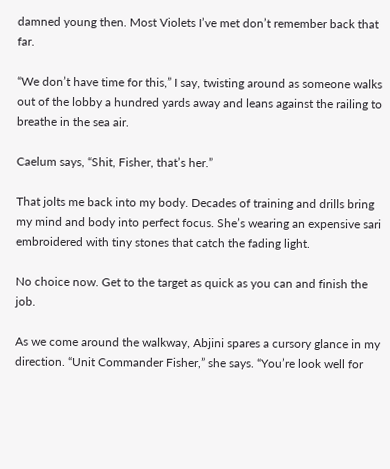damned young then. Most Violets I’ve met don’t remember back that far.

“We don’t have time for this,” I say, twisting around as someone walks out of the lobby a hundred yards away and leans against the railing to breathe in the sea air.

Caelum says, “Shit, Fisher, that’s her.”

That jolts me back into my body. Decades of training and drills bring my mind and body into perfect focus. She’s wearing an expensive sari embroidered with tiny stones that catch the fading light.

No choice now. Get to the target as quick as you can and finish the job.

As we come around the walkway, Abjini spares a cursory glance in my direction. “Unit Commander Fisher,” she says. “You’re look well for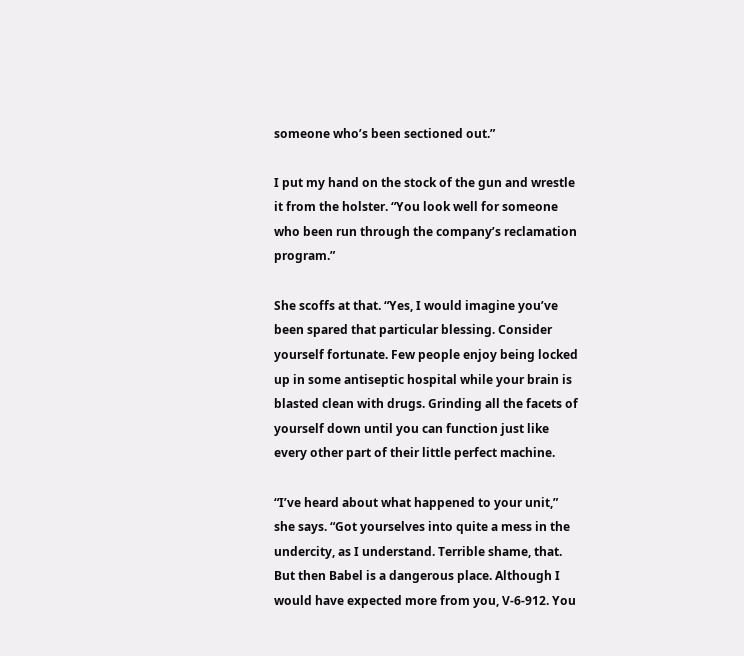someone who’s been sectioned out.”

I put my hand on the stock of the gun and wrestle it from the holster. “You look well for someone who been run through the company’s reclamation program.”

She scoffs at that. “Yes, I would imagine you’ve been spared that particular blessing. Consider yourself fortunate. Few people enjoy being locked up in some antiseptic hospital while your brain is blasted clean with drugs. Grinding all the facets of yourself down until you can function just like every other part of their little perfect machine.

“I’ve heard about what happened to your unit,” she says. “Got yourselves into quite a mess in the undercity, as I understand. Terrible shame, that. But then Babel is a dangerous place. Although I would have expected more from you, V-6-912. You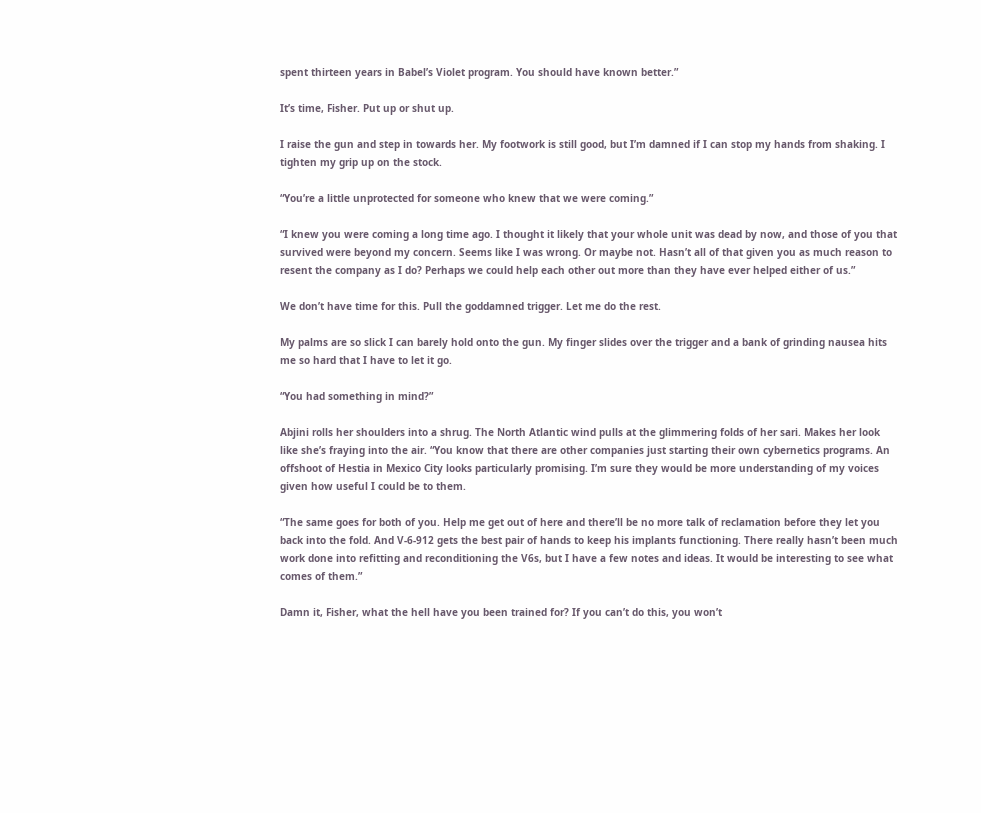spent thirteen years in Babel’s Violet program. You should have known better.”

It’s time, Fisher. Put up or shut up.

I raise the gun and step in towards her. My footwork is still good, but I’m damned if I can stop my hands from shaking. I tighten my grip up on the stock.

“You’re a little unprotected for someone who knew that we were coming.”

“I knew you were coming a long time ago. I thought it likely that your whole unit was dead by now, and those of you that survived were beyond my concern. Seems like I was wrong. Or maybe not. Hasn’t all of that given you as much reason to resent the company as I do? Perhaps we could help each other out more than they have ever helped either of us.”

We don’t have time for this. Pull the goddamned trigger. Let me do the rest.

My palms are so slick I can barely hold onto the gun. My finger slides over the trigger and a bank of grinding nausea hits me so hard that I have to let it go.

“You had something in mind?”

Abjini rolls her shoulders into a shrug. The North Atlantic wind pulls at the glimmering folds of her sari. Makes her look like she’s fraying into the air. “You know that there are other companies just starting their own cybernetics programs. An offshoot of Hestia in Mexico City looks particularly promising. I’m sure they would be more understanding of my voices given how useful I could be to them.

“The same goes for both of you. Help me get out of here and there’ll be no more talk of reclamation before they let you back into the fold. And V-6-912 gets the best pair of hands to keep his implants functioning. There really hasn’t been much work done into refitting and reconditioning the V6s, but I have a few notes and ideas. It would be interesting to see what comes of them.”

Damn it, Fisher, what the hell have you been trained for? If you can’t do this, you won’t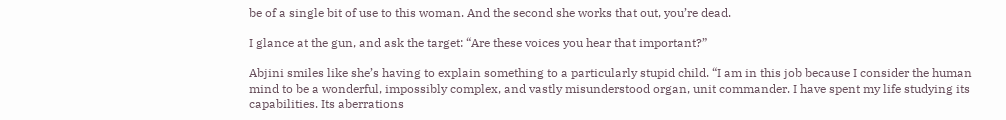be of a single bit of use to this woman. And the second she works that out, you’re dead.

I glance at the gun, and ask the target: “Are these voices you hear that important?”

Abjini smiles like she’s having to explain something to a particularly stupid child. “I am in this job because I consider the human mind to be a wonderful, impossibly complex, and vastly misunderstood organ, unit commander. I have spent my life studying its capabilities. Its aberrations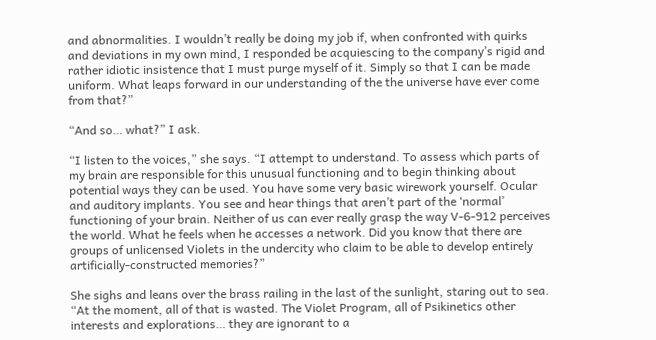and abnormalities. I wouldn’t really be doing my job if, when confronted with quirks and deviations in my own mind, I responded be acquiescing to the company’s rigid and rather idiotic insistence that I must purge myself of it. Simply so that I can be made uniform. What leaps forward in our understanding of the the universe have ever come from that?”

“And so… what?” I ask.

“I listen to the voices,” she says. “I attempt to understand. To assess which parts of my brain are responsible for this unusual functioning and to begin thinking about potential ways they can be used. You have some very basic wirework yourself. Ocular and auditory implants. You see and hear things that aren’t part of the ‘normal’ functioning of your brain. Neither of us can ever really grasp the way V-6-912 perceives the world. What he feels when he accesses a network. Did you know that there are groups of unlicensed Violets in the undercity who claim to be able to develop entirely artificially-constructed memories?”

She sighs and leans over the brass railing in the last of the sunlight, staring out to sea. “At the moment, all of that is wasted. The Violet Program, all of Psikinetics other interests and explorations… they are ignorant to a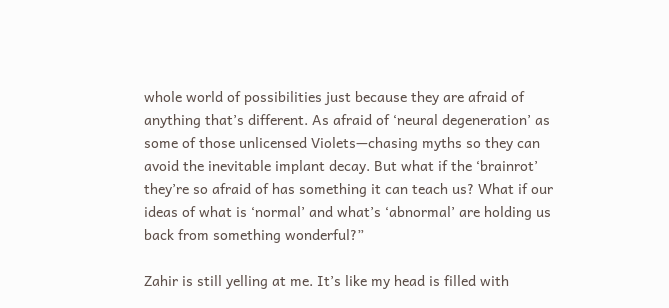whole world of possibilities just because they are afraid of anything that’s different. As afraid of ‘neural degeneration’ as some of those unlicensed Violets—chasing myths so they can avoid the inevitable implant decay. But what if the ‘brainrot’ they’re so afraid of has something it can teach us? What if our ideas of what is ‘normal’ and what’s ‘abnormal’ are holding us back from something wonderful?”

Zahir is still yelling at me. It’s like my head is filled with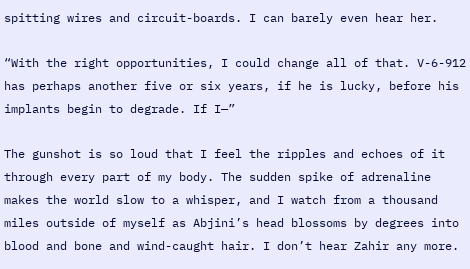spitting wires and circuit-boards. I can barely even hear her.

“With the right opportunities, I could change all of that. V-6-912 has perhaps another five or six years, if he is lucky, before his implants begin to degrade. If I—”

The gunshot is so loud that I feel the ripples and echoes of it through every part of my body. The sudden spike of adrenaline makes the world slow to a whisper, and I watch from a thousand miles outside of myself as Abjini’s head blossoms by degrees into blood and bone and wind-caught hair. I don’t hear Zahir any more.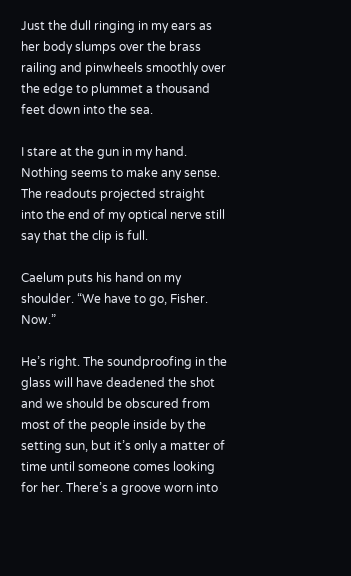Just the dull ringing in my ears as her body slumps over the brass railing and pinwheels smoothly over the edge to plummet a thousand feet down into the sea.

I stare at the gun in my hand. Nothing seems to make any sense. The readouts projected straight into the end of my optical nerve still say that the clip is full.

Caelum puts his hand on my shoulder. “We have to go, Fisher. Now.”

He’s right. The soundproofing in the glass will have deadened the shot and we should be obscured from most of the people inside by the setting sun, but it’s only a matter of time until someone comes looking for her. There’s a groove worn into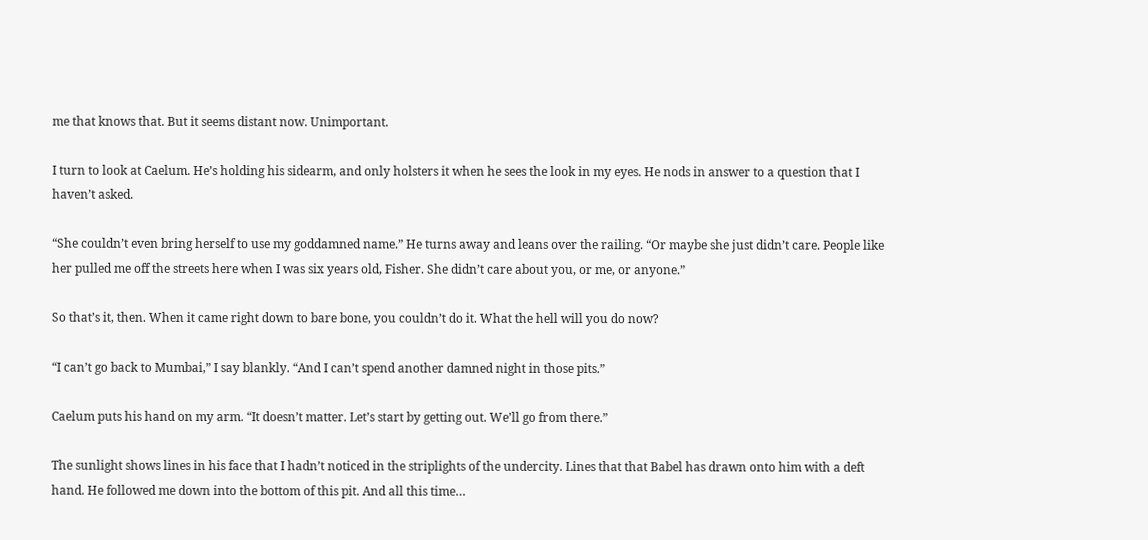me that knows that. But it seems distant now. Unimportant.

I turn to look at Caelum. He’s holding his sidearm, and only holsters it when he sees the look in my eyes. He nods in answer to a question that I haven’t asked.

“She couldn’t even bring herself to use my goddamned name.” He turns away and leans over the railing. “Or maybe she just didn’t care. People like her pulled me off the streets here when I was six years old, Fisher. She didn’t care about you, or me, or anyone.”

So that’s it, then. When it came right down to bare bone, you couldn’t do it. What the hell will you do now?

“I can’t go back to Mumbai,” I say blankly. “And I can’t spend another damned night in those pits.”

Caelum puts his hand on my arm. “It doesn’t matter. Let’s start by getting out. We’ll go from there.”

The sunlight shows lines in his face that I hadn’t noticed in the striplights of the undercity. Lines that that Babel has drawn onto him with a deft hand. He followed me down into the bottom of this pit. And all this time…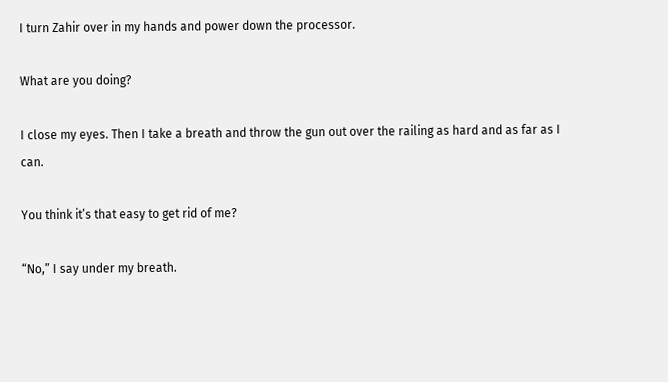I turn Zahir over in my hands and power down the processor.

What are you doing?

I close my eyes. Then I take a breath and throw the gun out over the railing as hard and as far as I can.

You think it’s that easy to get rid of me?

“No,” I say under my breath.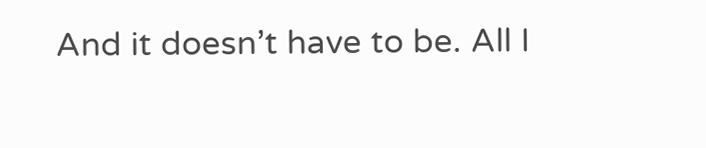And it doesn’t have to be. All I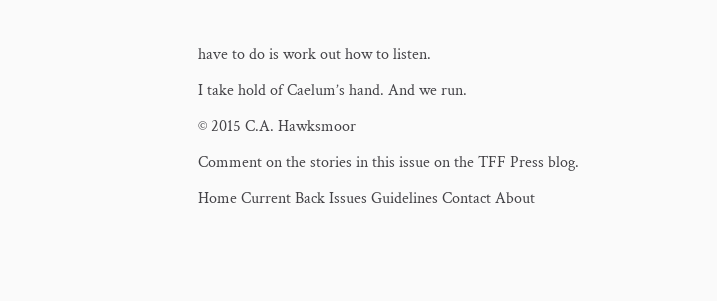have to do is work out how to listen.

I take hold of Caelum’s hand. And we run.

© 2015 C.A. Hawksmoor

Comment on the stories in this issue on the TFF Press blog.

Home Current Back Issues Guidelines Contact About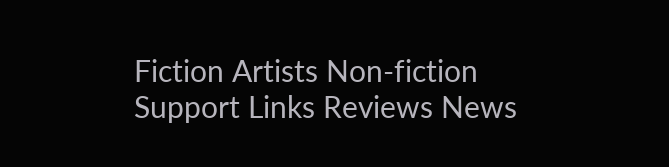Fiction Artists Non-fiction Support Links Reviews News